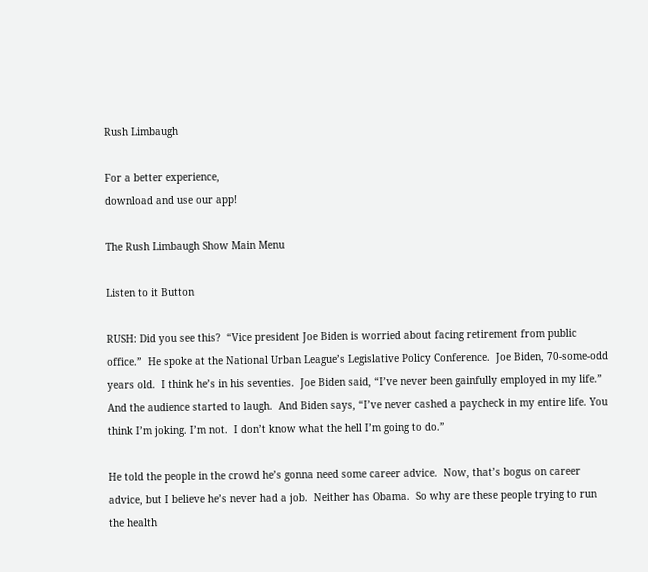Rush Limbaugh

For a better experience,
download and use our app!

The Rush Limbaugh Show Main Menu

Listen to it Button

RUSH: Did you see this?  “Vice president Joe Biden is worried about facing retirement from public office.”  He spoke at the National Urban League’s Legislative Policy Conference.  Joe Biden, 70-some-odd years old.  I think he’s in his seventies.  Joe Biden said, “I’ve never been gainfully employed in my life.”  And the audience started to laugh.  And Biden says, “I’ve never cashed a paycheck in my entire life. You think I’m joking. I’m not.  I don’t know what the hell I’m going to do.”

He told the people in the crowd he’s gonna need some career advice.  Now, that’s bogus on career advice, but I believe he’s never had a job.  Neither has Obama.  So why are these people trying to run the health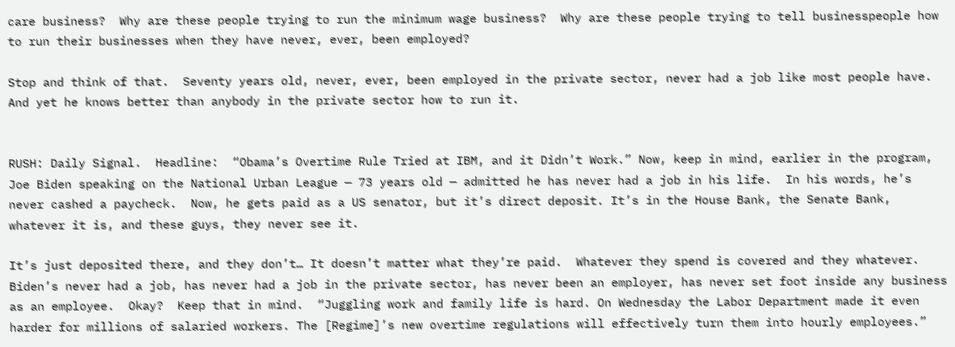care business?  Why are these people trying to run the minimum wage business?  Why are these people trying to tell businesspeople how to run their businesses when they have never, ever, been employed?

Stop and think of that.  Seventy years old, never, ever, been employed in the private sector, never had a job like most people have.  And yet he knows better than anybody in the private sector how to run it.


RUSH: Daily Signal.  Headline:  “Obama’s Overtime Rule Tried at IBM, and it Didn’t Work.” Now, keep in mind, earlier in the program, Joe Biden speaking on the National Urban League — 73 years old — admitted he has never had a job in his life.  In his words, he’s never cashed a paycheck.  Now, he gets paid as a US senator, but it’s direct deposit. It’s in the House Bank, the Senate Bank, whatever it is, and these guys, they never see it.

It’s just deposited there, and they don’t… It doesn’t matter what they’re paid.  Whatever they spend is covered and they whatever.  Biden’s never had a job, has never had a job in the private sector, has never been an employer, has never set foot inside any business as an employee.  Okay?  Keep that in mind.  “Juggling work and family life is hard. On Wednesday the Labor Department made it even harder for millions of salaried workers. The [Regime]’s new overtime regulations will effectively turn them into hourly employees.”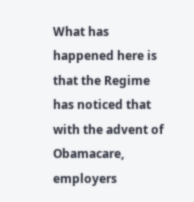What has happened here is that the Regime has noticed that with the advent of Obamacare, employers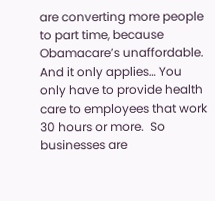are converting more people to part time, because Obamacare’s unaffordable.  And it only applies… You only have to provide health care to employees that work 30 hours or more.  So businesses are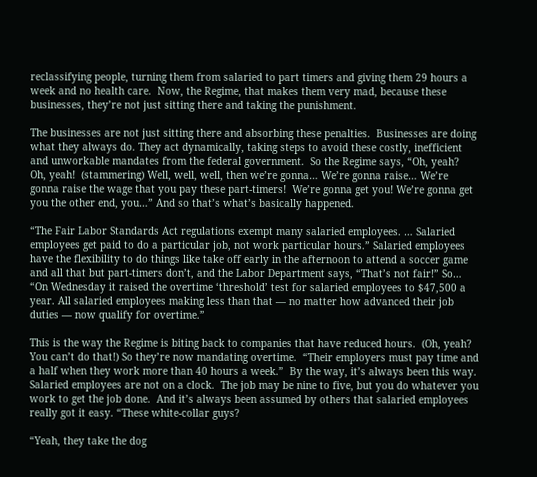reclassifying people, turning them from salaried to part timers and giving them 29 hours a week and no health care.  Now, the Regime, that makes them very mad, because these businesses, they’re not just sitting there and taking the punishment.

The businesses are not just sitting there and absorbing these penalties.  Businesses are doing what they always do. They act dynamically, taking steps to avoid these costly, inefficient and unworkable mandates from the federal government.  So the Regime says, “Oh, yeah?  Oh, yeah!  (stammering) Well, well, well, then we’re gonna… We’re gonna raise… We’re gonna raise the wage that you pay these part-timers!  We’re gonna get you! We’re gonna get you the other end, you…” And so that’s what’s basically happened.

“The Fair Labor Standards Act regulations exempt many salaried employees. … Salaried employees get paid to do a particular job, not work particular hours.” Salaried employees have the flexibility to do things like take off early in the afternoon to attend a soccer game and all that but part-timers don’t, and the Labor Department says, “That’s not fair!” So… “On Wednesday it raised the overtime ‘threshold’ test for salaried employees to $47,500 a year. All salaried employees making less than that — no matter how advanced their job duties — now qualify for overtime.”

This is the way the Regime is biting back to companies that have reduced hours.  (Oh, yeah? You can’t do that!) So they’re now mandating overtime.  “Their employers must pay time and a half when they work more than 40 hours a week.”  By the way, it’s always been this way.  Salaried employees are not on a clock.  The job may be nine to five, but you do whatever you work to get the job done.  And it’s always been assumed by others that salaried employees really got it easy. “These white-collar guys?

“Yeah, they take the dog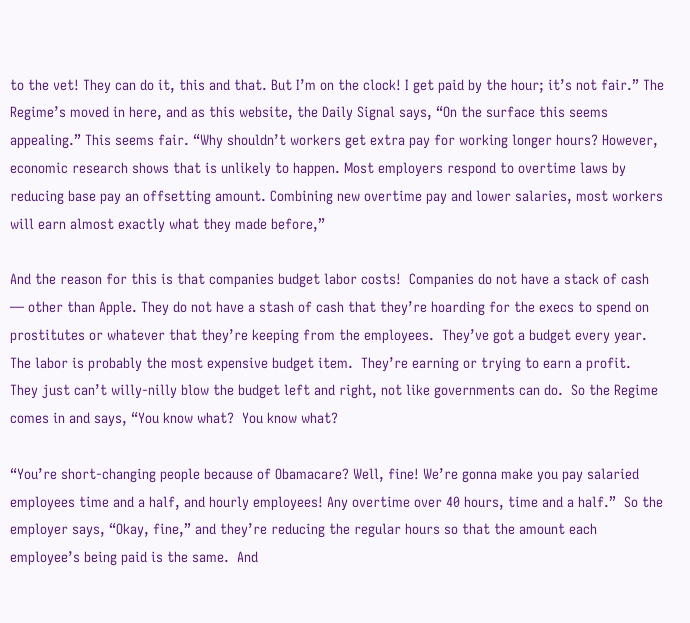to the vet! They can do it, this and that. But I’m on the clock! I get paid by the hour; it’s not fair.” The Regime’s moved in here, and as this website, the Daily Signal says, “On the surface this seems appealing.” This seems fair. “Why shouldn’t workers get extra pay for working longer hours? However, economic research shows that is unlikely to happen. Most employers respond to overtime laws by reducing base pay an offsetting amount. Combining new overtime pay and lower salaries, most workers will earn almost exactly what they made before,”

And the reason for this is that companies budget labor costs!  Companies do not have a stack of cash — other than Apple. They do not have a stash of cash that they’re hoarding for the execs to spend on prostitutes or whatever that they’re keeping from the employees.  They’ve got a budget every year.  The labor is probably the most expensive budget item.  They’re earning or trying to earn a profit.  They just can’t willy-nilly blow the budget left and right, not like governments can do.  So the Regime comes in and says, “You know what?  You know what?

“You’re short-changing people because of Obamacare? Well, fine! We’re gonna make you pay salaried employees time and a half, and hourly employees! Any overtime over 40 hours, time and a half.”  So the employer says, “Okay, fine,” and they’re reducing the regular hours so that the amount each employee’s being paid is the same.  And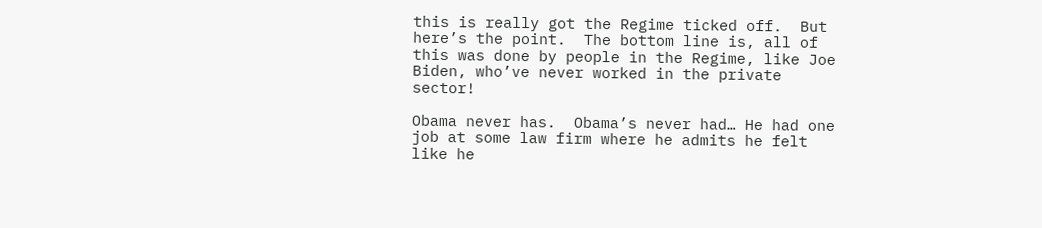this is really got the Regime ticked off.  But here’s the point.  The bottom line is, all of this was done by people in the Regime, like Joe Biden, who’ve never worked in the private sector!

Obama never has.  Obama’s never had… He had one job at some law firm where he admits he felt like he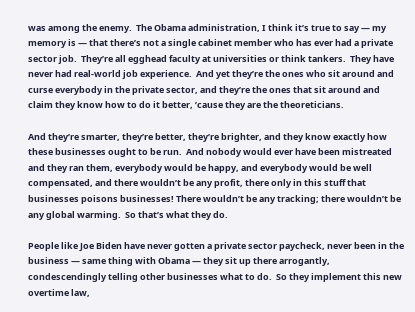was among the enemy.  The Obama administration, I think it’s true to say — my memory is — that there’s not a single cabinet member who has ever had a private sector job.  They’re all egghead faculty at universities or think tankers.  They have never had real-world job experience.  And yet they’re the ones who sit around and curse everybody in the private sector, and they’re the ones that sit around and claim they know how to do it better, ’cause they are the theoreticians.

And they’re smarter, they’re better, they’re brighter, and they know exactly how these businesses ought to be run.  And nobody would ever have been mistreated and they ran them, everybody would be happy, and everybody would be well compensated, and there wouldn’t be any profit, there only in this stuff that businesses poisons businesses! There wouldn’t be any tracking; there wouldn’t be any global warming.  So that’s what they do.

People like Joe Biden have never gotten a private sector paycheck, never been in the business — same thing with Obama — they sit up there arrogantly, condescendingly telling other businesses what to do.  So they implement this new overtime law,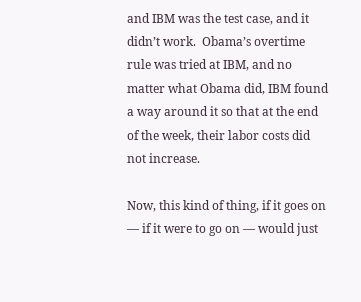and IBM was the test case, and it didn’t work.  Obama’s overtime rule was tried at IBM, and no matter what Obama did, IBM found a way around it so that at the end of the week, their labor costs did not increase.

Now, this kind of thing, if it goes on — if it were to go on — would just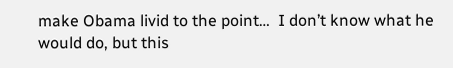make Obama livid to the point…  I don’t know what he would do, but this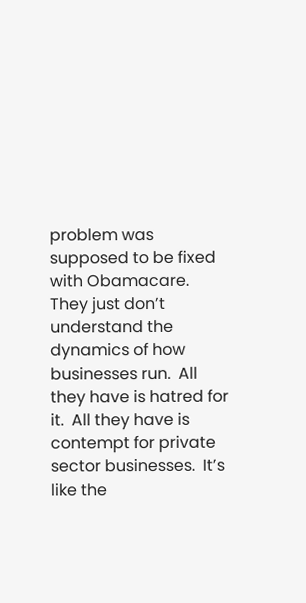problem was supposed to be fixed with Obamacare.  They just don’t understand the dynamics of how businesses run.  All they have is hatred for it.  All they have is contempt for private sector businesses.  It’s like the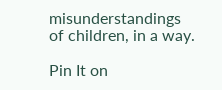misunderstandings of children, in a way.

Pin It on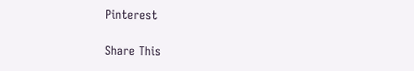Pinterest

Share This